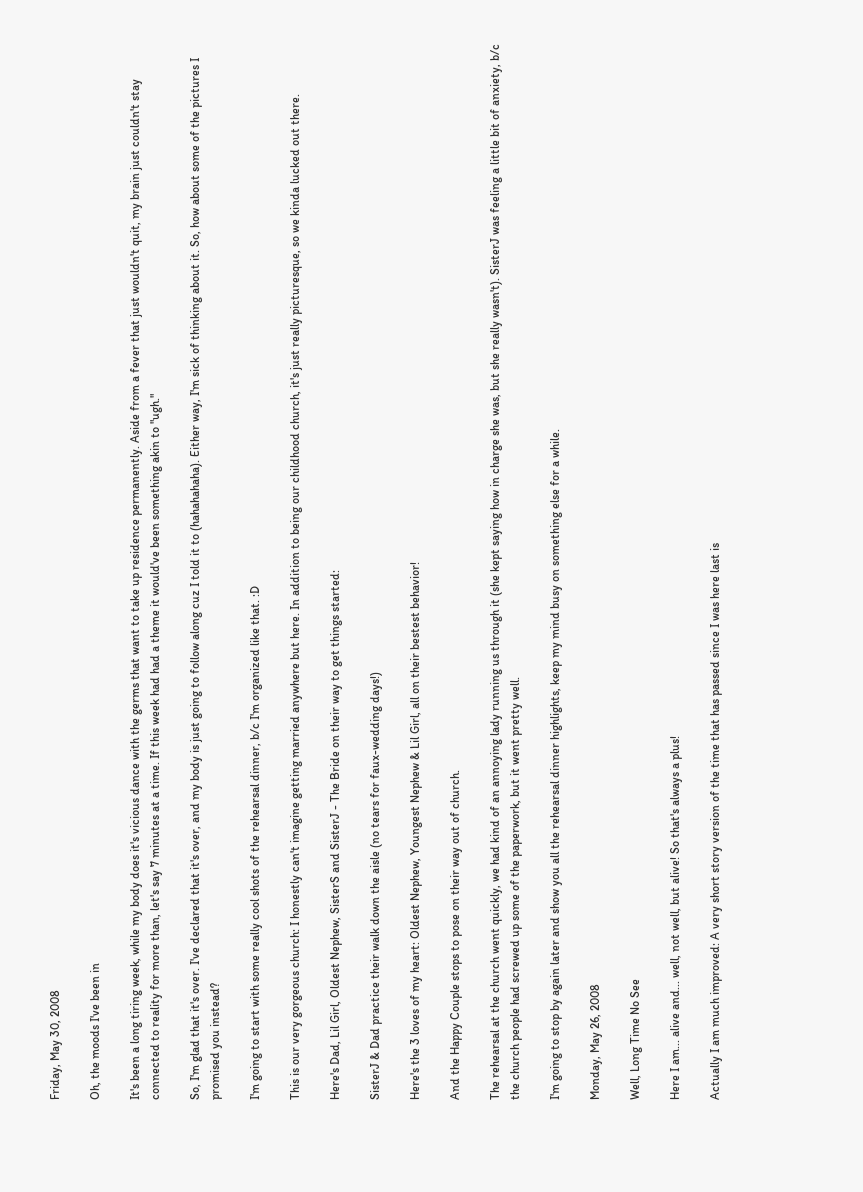Friday, May 30, 2008

Oh, the moods I've been in

It's been a long tiring week, while my body does it's vicious dance with the germs that want to take up residence permanently. Aside from a fever that just wouldn't quit, my brain just couldn't stay connected to reality for more than, let's say 7 minutes at a time. If this week had had a theme it would've been something akin to "ugh."

So, I'm glad that it's over. I've declared that it's over, and my body is just going to follow along cuz I told it to (hahahahaha). Either way, I'm sick of thinking about it. So, how about some of the pictures I promised you instead?

I'm going to start with some really cool shots of the rehearsal dinner, b/c I'm organized like that. :D

This is our very gorgeous church: I honestly can't imagine getting married anywhere but here. In addition to being our childhood church, it's just really picturesque, so we kinda lucked out there.

Here's Dad, Lil Girl, Oldest Nephew, SisterS and SisterJ - The Bride on their way to get things started:

SisterJ & Dad practice their walk down the aisle (no tears for faux-wedding days!)

Here's the 3 loves of my heart: Oldest Nephew, Youngest Nephew & Lil Girl, all on their bestest behavior!

And the Happy Couple stops to pose on their way out of church.

The rehearsal at the church went quickly, we had kind of an annoying lady running us through it (she kept saying how in charge she was, but she really wasn't). SisterJ was feeling a little bit of anxiety, b/c the church people had screwed up some of the paperwork, but it went pretty well.

I'm going to stop by again later and show you all the rehearsal dinner highlights, keep my mind busy on something else for a while.

Monday, May 26, 2008

Well, Long Time No See

Here I am... alive and... well, not well, but alive! So that's always a plus!

Actually I am much improved: A very short story version of the time that has passed since I was here last is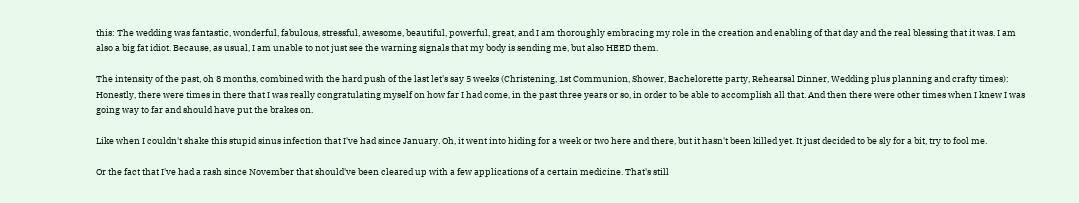this: The wedding was fantastic, wonderful, fabulous, stressful, awesome, beautiful, powerful, great, and I am thoroughly embracing my role in the creation and enabling of that day and the real blessing that it was. I am also a big fat idiot. Because, as usual, I am unable to not just see the warning signals that my body is sending me, but also HEED them.

The intensity of the past, oh 8 months, combined with the hard push of the last let's say 5 weeks (Christening, 1st Communion, Shower, Bachelorette party, Rehearsal Dinner, Wedding plus planning and crafty times): Honestly, there were times in there that I was really congratulating myself on how far I had come, in the past three years or so, in order to be able to accomplish all that. And then there were other times when I knew I was going way to far and should have put the brakes on.

Like when I couldn't shake this stupid sinus infection that I've had since January. Oh, it went into hiding for a week or two here and there, but it hasn't been killed yet. It just decided to be sly for a bit, try to fool me.

Or the fact that I've had a rash since November that should've been cleared up with a few applications of a certain medicine. That's still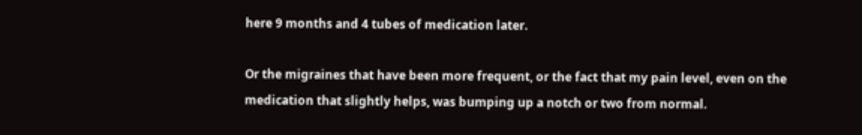here 9 months and 4 tubes of medication later.

Or the migraines that have been more frequent, or the fact that my pain level, even on the medication that slightly helps, was bumping up a notch or two from normal.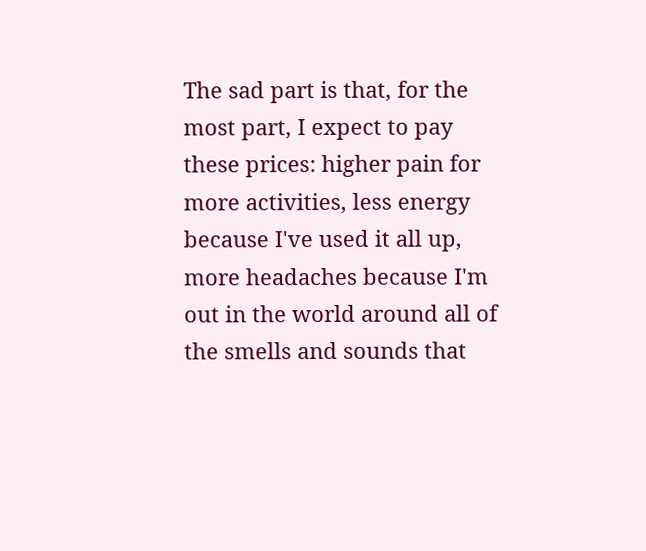The sad part is that, for the most part, I expect to pay these prices: higher pain for more activities, less energy because I've used it all up, more headaches because I'm out in the world around all of the smells and sounds that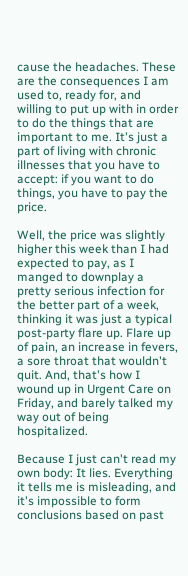cause the headaches. These are the consequences I am used to, ready for, and willing to put up with in order to do the things that are important to me. It's just a part of living with chronic illnesses that you have to accept: if you want to do things, you have to pay the price.

Well, the price was slightly higher this week than I had expected to pay, as I manged to downplay a pretty serious infection for the better part of a week, thinking it was just a typical post-party flare up. Flare up of pain, an increase in fevers, a sore throat that wouldn't quit. And, that's how I wound up in Urgent Care on Friday, and barely talked my way out of being hospitalized.

Because I just can't read my own body: It lies. Everything it tells me is misleading, and it's impossible to form conclusions based on past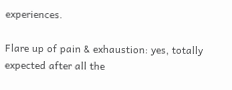experiences.

Flare up of pain & exhaustion: yes, totally expected after all the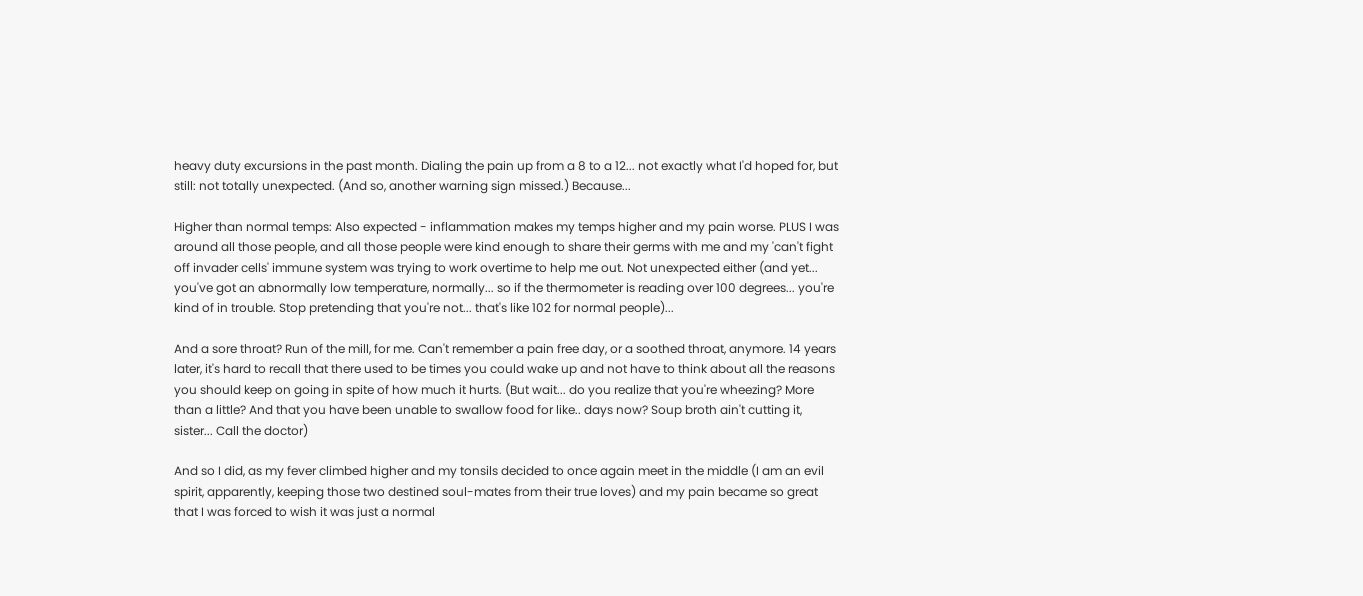heavy duty excursions in the past month. Dialing the pain up from a 8 to a 12... not exactly what I'd hoped for, but still: not totally unexpected. (And so, another warning sign missed.) Because...

Higher than normal temps: Also expected - inflammation makes my temps higher and my pain worse. PLUS I was around all those people, and all those people were kind enough to share their germs with me and my 'can't fight off invader cells' immune system was trying to work overtime to help me out. Not unexpected either (and yet... you've got an abnormally low temperature, normally... so if the thermometer is reading over 100 degrees... you're kind of in trouble. Stop pretending that you're not... that's like 102 for normal people)...

And a sore throat? Run of the mill, for me. Can't remember a pain free day, or a soothed throat, anymore. 14 years later, it's hard to recall that there used to be times you could wake up and not have to think about all the reasons you should keep on going in spite of how much it hurts. (But wait... do you realize that you're wheezing? More than a little? And that you have been unable to swallow food for like.. days now? Soup broth ain't cutting it, sister... Call the doctor)

And so I did, as my fever climbed higher and my tonsils decided to once again meet in the middle (I am an evil spirit, apparently, keeping those two destined soul-mates from their true loves) and my pain became so great that I was forced to wish it was just a normal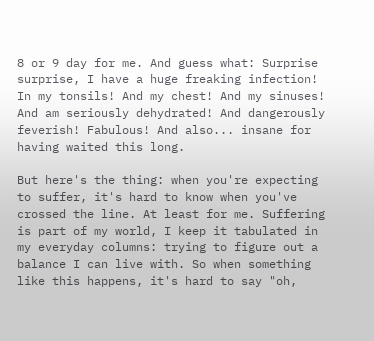8 or 9 day for me. And guess what: Surprise surprise, I have a huge freaking infection! In my tonsils! And my chest! And my sinuses! And am seriously dehydrated! And dangerously feverish! Fabulous! And also... insane for having waited this long.

But here's the thing: when you're expecting to suffer, it's hard to know when you've crossed the line. At least for me. Suffering is part of my world, I keep it tabulated in my everyday columns: trying to figure out a balance I can live with. So when something like this happens, it's hard to say "oh,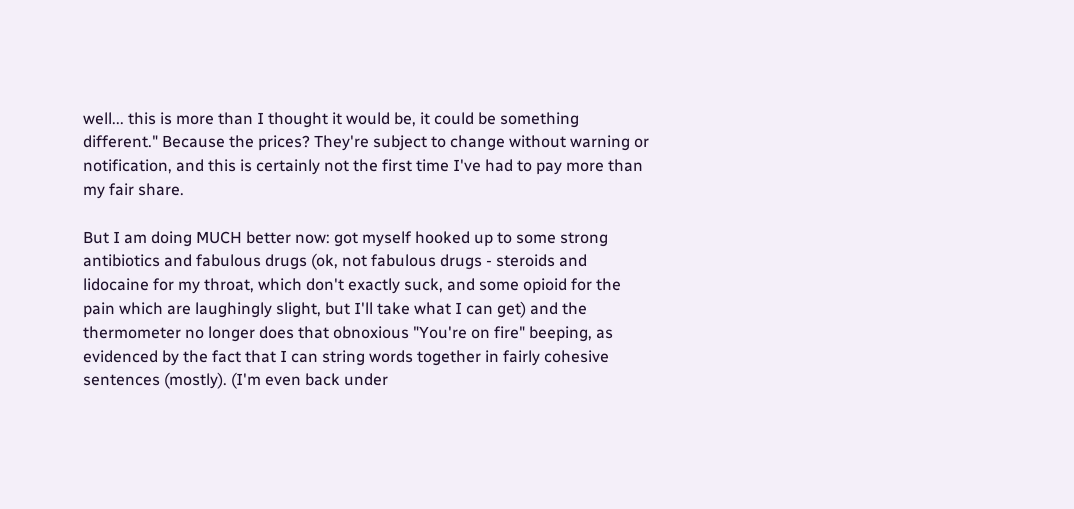well... this is more than I thought it would be, it could be something different." Because the prices? They're subject to change without warning or notification, and this is certainly not the first time I've had to pay more than my fair share.

But I am doing MUCH better now: got myself hooked up to some strong antibiotics and fabulous drugs (ok, not fabulous drugs - steroids and lidocaine for my throat, which don't exactly suck, and some opioid for the pain which are laughingly slight, but I'll take what I can get) and the thermometer no longer does that obnoxious "You're on fire" beeping, as evidenced by the fact that I can string words together in fairly cohesive sentences (mostly). (I'm even back under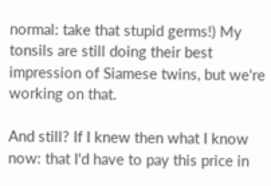normal: take that stupid germs!) My tonsils are still doing their best impression of Siamese twins, but we're working on that.

And still? If I knew then what I know now: that I'd have to pay this price in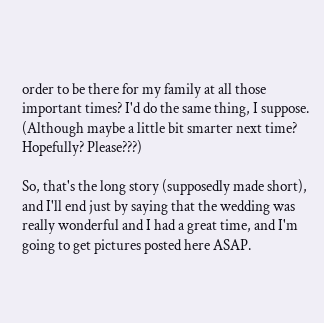order to be there for my family at all those important times? I'd do the same thing, I suppose. (Although maybe a little bit smarter next time? Hopefully? Please???)

So, that's the long story (supposedly made short), and I'll end just by saying that the wedding was really wonderful and I had a great time, and I'm going to get pictures posted here ASAP.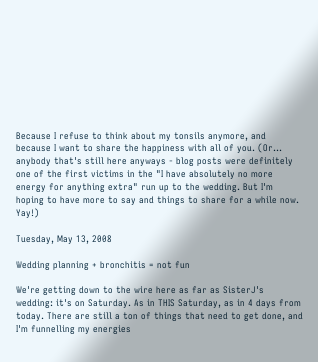Because I refuse to think about my tonsils anymore, and because I want to share the happiness with all of you. (Or... anybody that's still here anyways - blog posts were definitely one of the first victims in the "I have absolutely no more energy for anything extra" run up to the wedding. But I'm hoping to have more to say and things to share for a while now. Yay!)

Tuesday, May 13, 2008

Wedding planning + bronchitis = not fun

We're getting down to the wire here as far as SisterJ's wedding: it's on Saturday. As in THIS Saturday, as in 4 days from today. There are still a ton of things that need to get done, and I'm funnelling my energies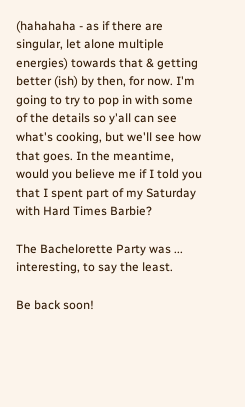(hahahaha - as if there are singular, let alone multiple energies) towards that & getting better (ish) by then, for now. I'm going to try to pop in with some of the details so y'all can see what's cooking, but we'll see how that goes. In the meantime, would you believe me if I told you that I spent part of my Saturday with Hard Times Barbie?

The Bachelorette Party was ... interesting, to say the least.

Be back soon!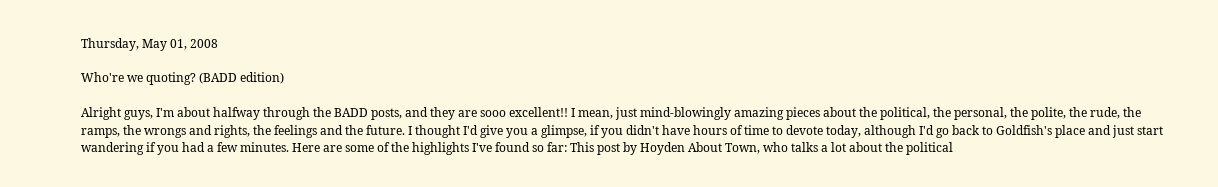Thursday, May 01, 2008

Who're we quoting? (BADD edition)

Alright guys, I'm about halfway through the BADD posts, and they are sooo excellent!! I mean, just mind-blowingly amazing pieces about the political, the personal, the polite, the rude, the ramps, the wrongs and rights, the feelings and the future. I thought I'd give you a glimpse, if you didn't have hours of time to devote today, although I'd go back to Goldfish's place and just start wandering if you had a few minutes. Here are some of the highlights I've found so far: This post by Hoyden About Town, who talks a lot about the political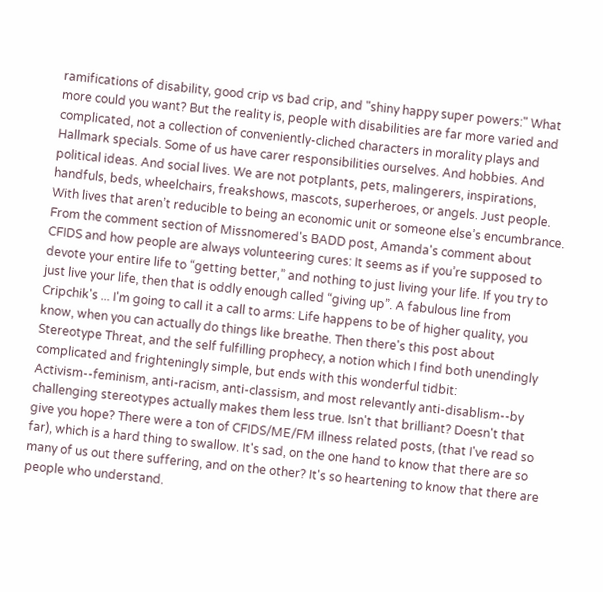ramifications of disability, good crip vs bad crip, and "shiny happy super powers:" What more could you want? But the reality is, people with disabilities are far more varied and complicated, not a collection of conveniently-cliched characters in morality plays and Hallmark specials. Some of us have carer responsibilities ourselves. And hobbies. And political ideas. And social lives. We are not potplants, pets, malingerers, inspirations, handfuls, beds, wheelchairs, freakshows, mascots, superheroes, or angels. Just people. With lives that aren’t reducible to being an economic unit or someone else’s encumbrance. From the comment section of Missnomered's BADD post, Amanda's comment about CFIDS and how people are always volunteering cures: It seems as if you’re supposed to devote your entire life to “getting better,” and nothing to just living your life. If you try to just live your life, then that is oddly enough called “giving up”. A fabulous line from Cripchik's ... I'm going to call it a call to arms: Life happens to be of higher quality, you know, when you can actually do things like breathe. Then there's this post about Stereotype Threat, and the self fulfilling prophecy, a notion which I find both unendingly complicated and frighteningly simple, but ends with this wonderful tidbit: Activism--feminism, anti-racism, anti-classism, and most relevantly anti-disablism--by challenging stereotypes actually makes them less true. Isn't that brilliant? Doesn't that give you hope? There were a ton of CFIDS/ME/FM illness related posts, (that I've read so far), which is a hard thing to swallow. It's sad, on the one hand to know that there are so many of us out there suffering, and on the other? It's so heartening to know that there are people who understand.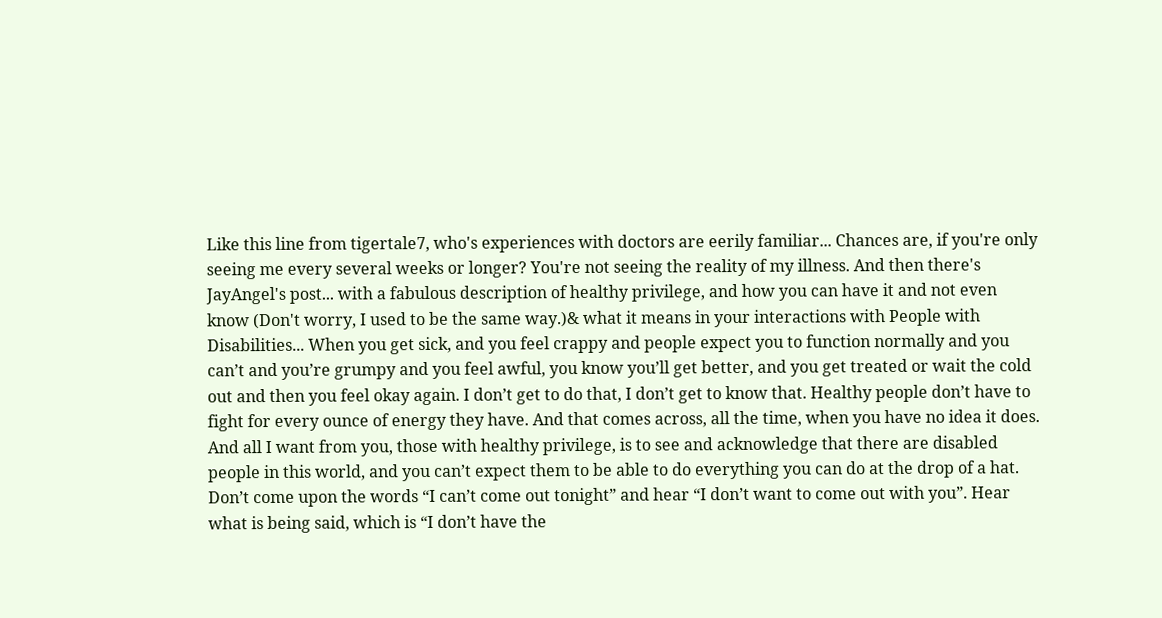Like this line from tigertale7, who's experiences with doctors are eerily familiar... Chances are, if you're only seeing me every several weeks or longer? You're not seeing the reality of my illness. And then there's JayAngel's post... with a fabulous description of healthy privilege, and how you can have it and not even know (Don't worry, I used to be the same way.)& what it means in your interactions with People with Disabilities... When you get sick, and you feel crappy and people expect you to function normally and you can’t and you’re grumpy and you feel awful, you know you’ll get better, and you get treated or wait the cold out and then you feel okay again. I don’t get to do that, I don’t get to know that. Healthy people don’t have to fight for every ounce of energy they have. And that comes across, all the time, when you have no idea it does. And all I want from you, those with healthy privilege, is to see and acknowledge that there are disabled people in this world, and you can’t expect them to be able to do everything you can do at the drop of a hat. Don’t come upon the words “I can’t come out tonight” and hear “I don’t want to come out with you”. Hear what is being said, which is “I don’t have the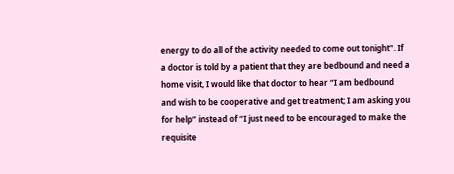energy to do all of the activity needed to come out tonight”. If a doctor is told by a patient that they are bedbound and need a home visit, I would like that doctor to hear “I am bedbound and wish to be cooperative and get treatment; I am asking you for help” instead of “I just need to be encouraged to make the requisite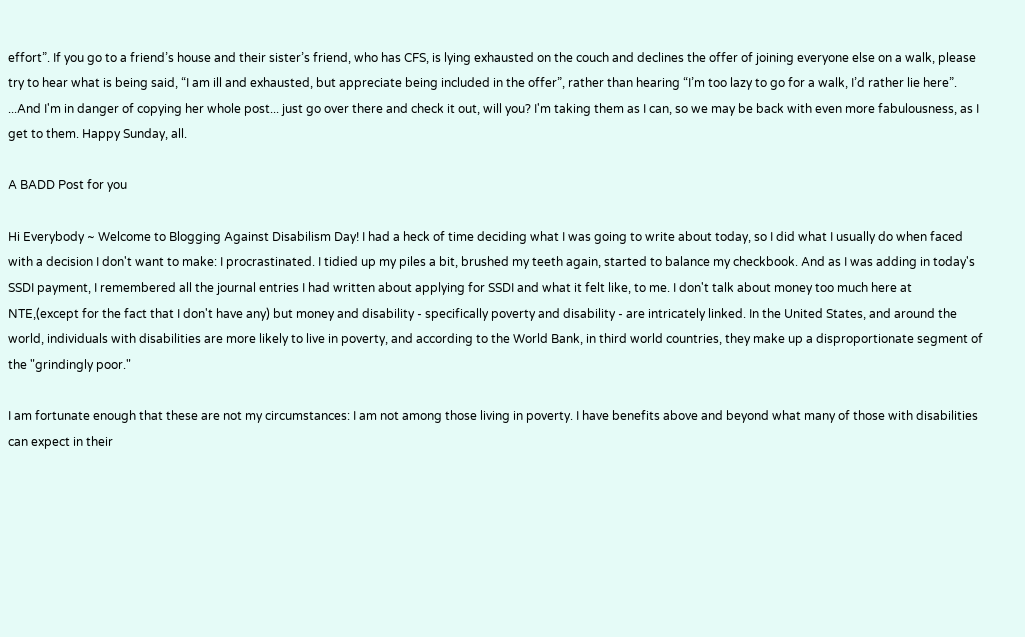effort”. If you go to a friend’s house and their sister’s friend, who has CFS, is lying exhausted on the couch and declines the offer of joining everyone else on a walk, please try to hear what is being said, “I am ill and exhausted, but appreciate being included in the offer”, rather than hearing “I’m too lazy to go for a walk, I’d rather lie here”. ...And I'm in danger of copying her whole post... just go over there and check it out, will you? I'm taking them as I can, so we may be back with even more fabulousness, as I get to them. Happy Sunday, all.

A BADD Post for you

Hi Everybody ~ Welcome to Blogging Against Disabilism Day! I had a heck of time deciding what I was going to write about today, so I did what I usually do when faced with a decision I don't want to make: I procrastinated. I tidied up my piles a bit, brushed my teeth again, started to balance my checkbook. And as I was adding in today's SSDI payment, I remembered all the journal entries I had written about applying for SSDI and what it felt like, to me. I don't talk about money too much here at NTE,(except for the fact that I don't have any) but money and disability - specifically poverty and disability - are intricately linked. In the United States, and around the world, individuals with disabilities are more likely to live in poverty, and according to the World Bank, in third world countries, they make up a disproportionate segment of the "grindingly poor."

I am fortunate enough that these are not my circumstances: I am not among those living in poverty. I have benefits above and beyond what many of those with disabilities can expect in their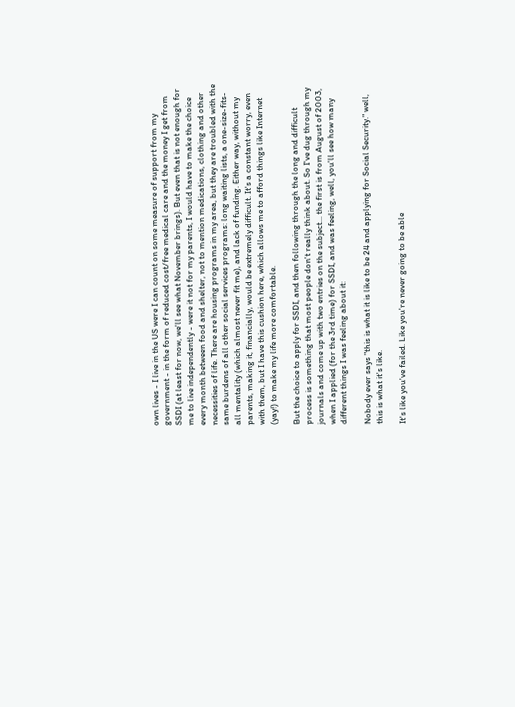own lives - I live in the US were I can count on some measure of support from my government - in the form of reduced cost/free medical care and the money I get from SSDI (at least for now, we'll see what November brings). But even that is not enough for me to live independently - were it not for my parents, I would have to make the choice every month between food and shelter, not to mention medications, clothing and other necessities of life. There are housing programs in my area, but they are troubled with the same burdens of all other social services programs: long waiting lists, a one-size-fits-all mentality (which almost never fit me), and lack of funding. Either way, without my parents, making it, financially, would be extremely difficult. It's a constant worry, even with them, but I have this cushion here, which allows me to afford things like Internet (yay!) to make my life more comfortable.

But the choice to apply for SSDI, and then following through the long and difficult process is something that most people don't really think about. So I've dug through my journals and come up with two entries on the subject... the first is from August of 2003, when I applied (for the 3rd time) for SSDI, and was feeling, well, you'll see how many different things I was feeling about it:

Nobody ever says "this is what it is like to be 24 and applying for Social Security." well, this is what it's like.

It's like you've failed. Like you're never going to be able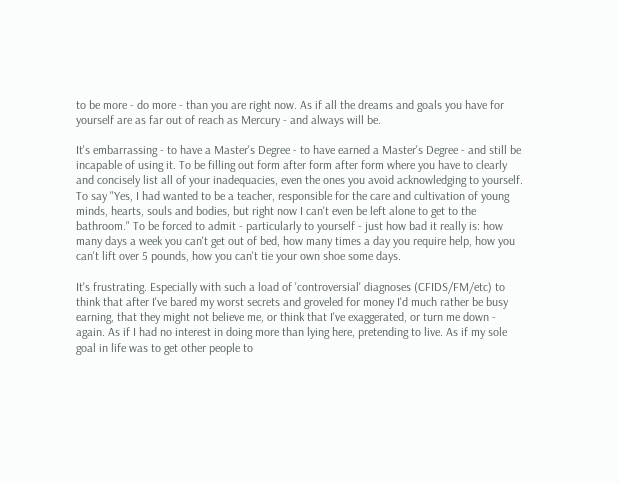to be more - do more - than you are right now. As if all the dreams and goals you have for yourself are as far out of reach as Mercury - and always will be.

It's embarrassing - to have a Master's Degree - to have earned a Master's Degree - and still be incapable of using it. To be filling out form after form after form where you have to clearly and concisely list all of your inadequacies, even the ones you avoid acknowledging to yourself. To say "Yes, I had wanted to be a teacher, responsible for the care and cultivation of young minds, hearts, souls and bodies, but right now I can't even be left alone to get to the bathroom." To be forced to admit - particularly to yourself - just how bad it really is: how many days a week you can't get out of bed, how many times a day you require help, how you can't lift over 5 pounds, how you can't tie your own shoe some days.

It's frustrating. Especially with such a load of 'controversial' diagnoses (CFIDS/FM/etc) to think that after I've bared my worst secrets and groveled for money I'd much rather be busy earning, that they might not believe me, or think that I've exaggerated, or turn me down - again. As if I had no interest in doing more than lying here, pretending to live. As if my sole goal in life was to get other people to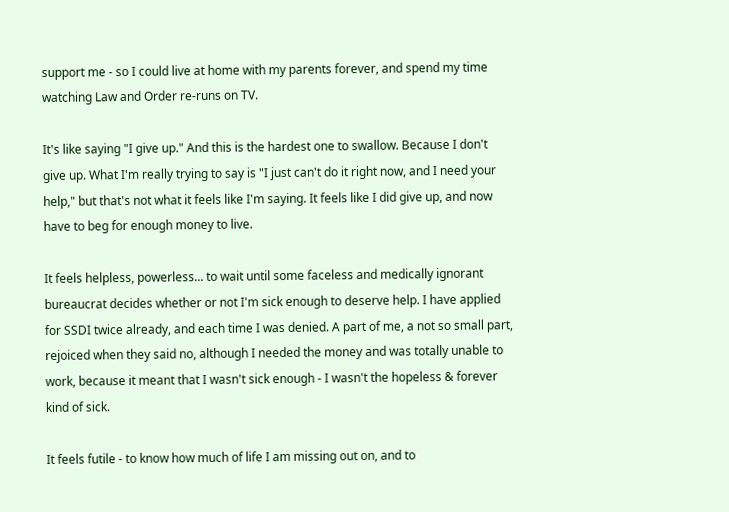support me - so I could live at home with my parents forever, and spend my time watching Law and Order re-runs on TV.

It's like saying "I give up." And this is the hardest one to swallow. Because I don't give up. What I'm really trying to say is "I just can't do it right now, and I need your help," but that's not what it feels like I'm saying. It feels like I did give up, and now have to beg for enough money to live.

It feels helpless, powerless... to wait until some faceless and medically ignorant bureaucrat decides whether or not I'm sick enough to deserve help. I have applied for SSDI twice already, and each time I was denied. A part of me, a not so small part, rejoiced when they said no, although I needed the money and was totally unable to work, because it meant that I wasn't sick enough - I wasn't the hopeless & forever kind of sick.

It feels futile - to know how much of life I am missing out on, and to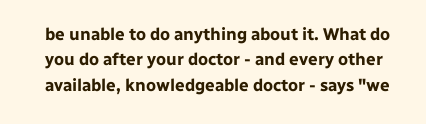be unable to do anything about it. What do you do after your doctor - and every other available, knowledgeable doctor - says "we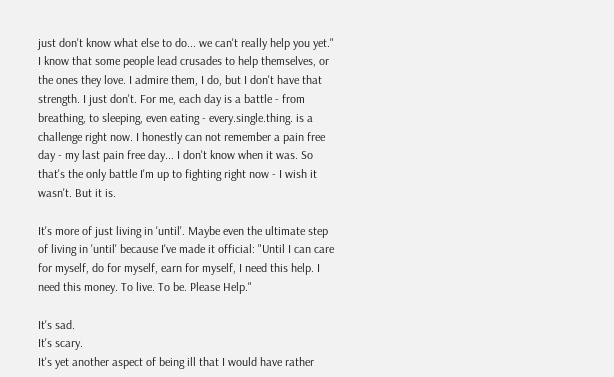just don't know what else to do... we can't really help you yet." I know that some people lead crusades to help themselves, or the ones they love. I admire them, I do, but I don't have that strength. I just don't. For me, each day is a battle - from breathing, to sleeping, even eating - every.single.thing. is a challenge right now. I honestly can not remember a pain free day - my last pain free day... I don't know when it was. So that's the only battle I'm up to fighting right now - I wish it wasn't. But it is.

It's more of just living in 'until'. Maybe even the ultimate step of living in 'until' because I've made it official: "Until I can care for myself, do for myself, earn for myself, I need this help. I need this money. To live. To be. Please Help."

It's sad.
It's scary.
It's yet another aspect of being ill that I would have rather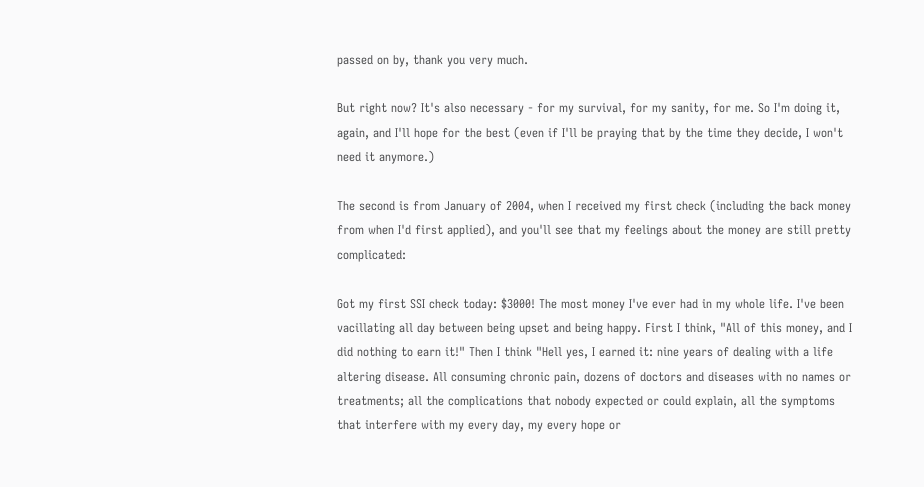passed on by, thank you very much.

But right now? It's also necessary - for my survival, for my sanity, for me. So I'm doing it, again, and I'll hope for the best (even if I'll be praying that by the time they decide, I won't need it anymore.)

The second is from January of 2004, when I received my first check (including the back money from when I'd first applied), and you'll see that my feelings about the money are still pretty complicated:

Got my first SSI check today: $3000! The most money I've ever had in my whole life. I've been vacillating all day between being upset and being happy. First I think, "All of this money, and I did nothing to earn it!" Then I think "Hell yes, I earned it: nine years of dealing with a life altering disease. All consuming chronic pain, dozens of doctors and diseases with no names or treatments; all the complications that nobody expected or could explain, all the symptoms that interfere with my every day, my every hope or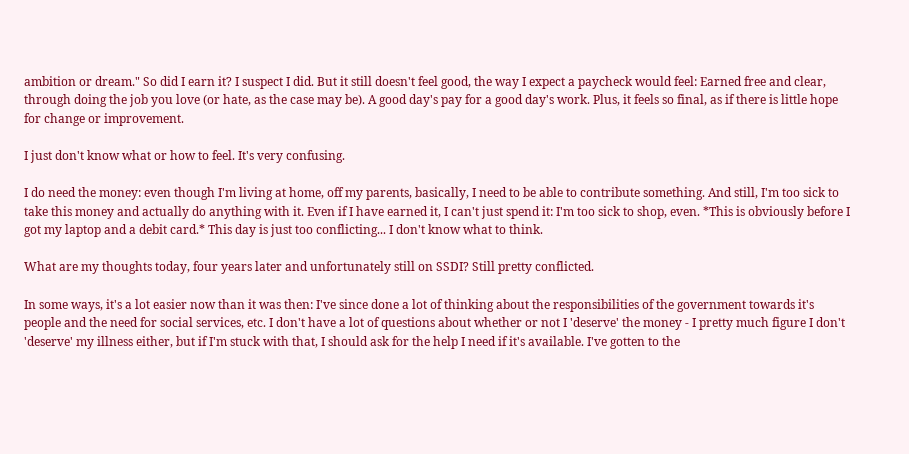ambition or dream." So did I earn it? I suspect I did. But it still doesn't feel good, the way I expect a paycheck would feel: Earned free and clear, through doing the job you love (or hate, as the case may be). A good day's pay for a good day's work. Plus, it feels so final, as if there is little hope for change or improvement.

I just don't know what or how to feel. It's very confusing.

I do need the money: even though I'm living at home, off my parents, basically, I need to be able to contribute something. And still, I'm too sick to take this money and actually do anything with it. Even if I have earned it, I can't just spend it: I'm too sick to shop, even. *This is obviously before I got my laptop and a debit card.* This day is just too conflicting... I don't know what to think.

What are my thoughts today, four years later and unfortunately still on SSDI? Still pretty conflicted.

In some ways, it's a lot easier now than it was then: I've since done a lot of thinking about the responsibilities of the government towards it's people and the need for social services, etc. I don't have a lot of questions about whether or not I 'deserve' the money - I pretty much figure I don't 'deserve' my illness either, but if I'm stuck with that, I should ask for the help I need if it's available. I've gotten to the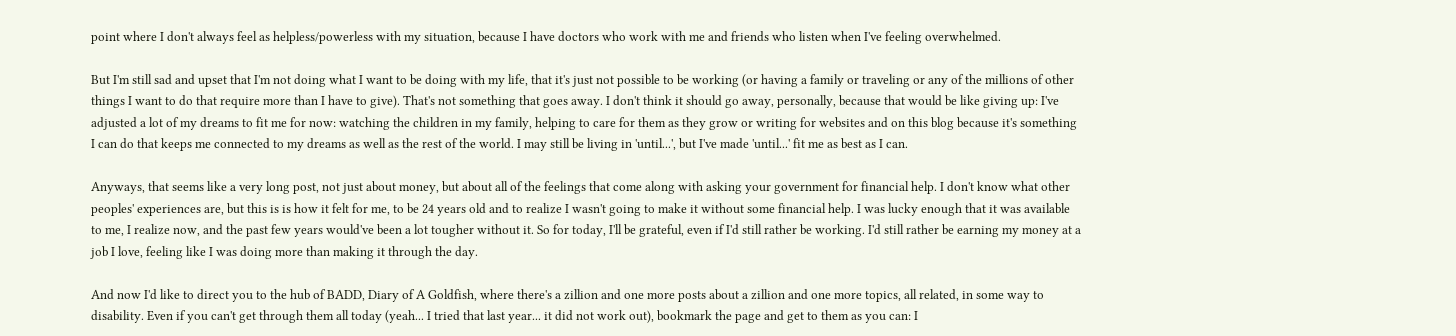point where I don't always feel as helpless/powerless with my situation, because I have doctors who work with me and friends who listen when I've feeling overwhelmed.

But I'm still sad and upset that I'm not doing what I want to be doing with my life, that it's just not possible to be working (or having a family or traveling or any of the millions of other things I want to do that require more than I have to give). That's not something that goes away. I don't think it should go away, personally, because that would be like giving up: I've adjusted a lot of my dreams to fit me for now: watching the children in my family, helping to care for them as they grow or writing for websites and on this blog because it's something I can do that keeps me connected to my dreams as well as the rest of the world. I may still be living in 'until...', but I've made 'until...' fit me as best as I can.

Anyways, that seems like a very long post, not just about money, but about all of the feelings that come along with asking your government for financial help. I don't know what other peoples' experiences are, but this is is how it felt for me, to be 24 years old and to realize I wasn't going to make it without some financial help. I was lucky enough that it was available to me, I realize now, and the past few years would've been a lot tougher without it. So for today, I'll be grateful, even if I'd still rather be working. I'd still rather be earning my money at a job I love, feeling like I was doing more than making it through the day.

And now I'd like to direct you to the hub of BADD, Diary of A Goldfish, where there's a zillion and one more posts about a zillion and one more topics, all related, in some way to disability. Even if you can't get through them all today (yeah... I tried that last year... it did not work out), bookmark the page and get to them as you can: I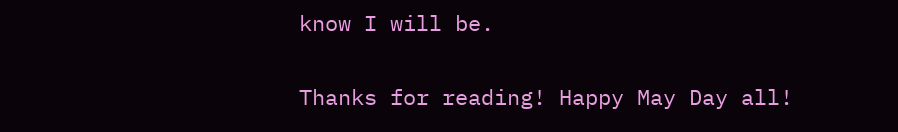know I will be.

Thanks for reading! Happy May Day all!